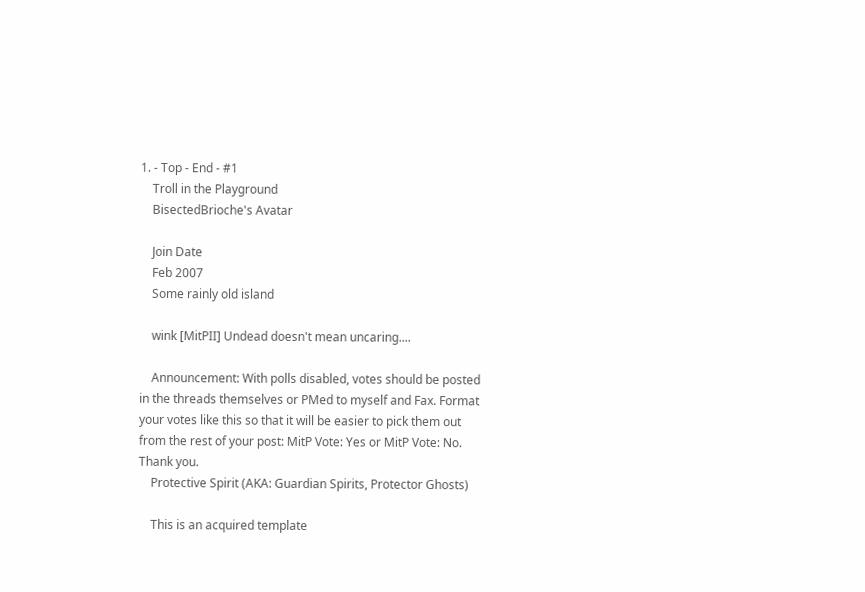1. - Top - End - #1
    Troll in the Playground
    BisectedBrioche's Avatar

    Join Date
    Feb 2007
    Some rainly old island

    wink [MitPII] Undead doesn't mean uncaring....

    Announcement: With polls disabled, votes should be posted in the threads themselves or PMed to myself and Fax. Format your votes like this so that it will be easier to pick them out from the rest of your post: MitP Vote: Yes or MitP Vote: No. Thank you.
    Protective Spirit (AKA: Guardian Spirits, Protector Ghosts)

    This is an acquired template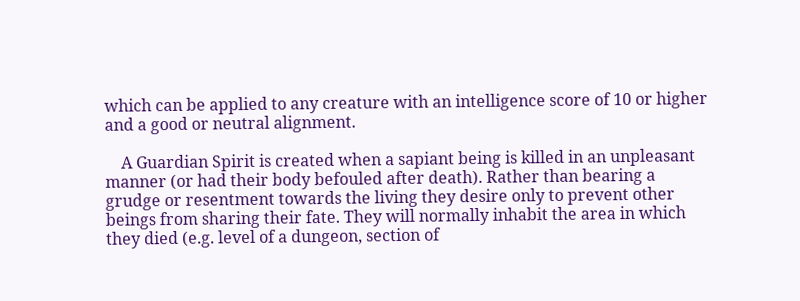which can be applied to any creature with an intelligence score of 10 or higher and a good or neutral alignment.

    A Guardian Spirit is created when a sapiant being is killed in an unpleasant manner (or had their body befouled after death). Rather than bearing a grudge or resentment towards the living they desire only to prevent other beings from sharing their fate. They will normally inhabit the area in which they died (e.g. level of a dungeon, section of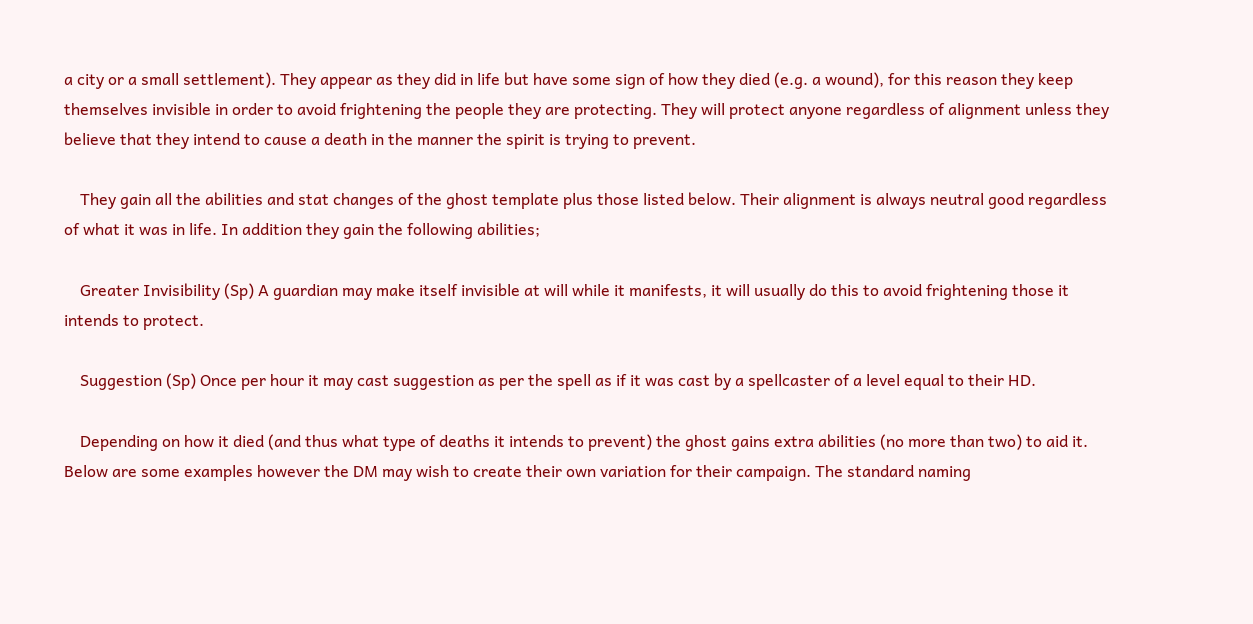a city or a small settlement). They appear as they did in life but have some sign of how they died (e.g. a wound), for this reason they keep themselves invisible in order to avoid frightening the people they are protecting. They will protect anyone regardless of alignment unless they believe that they intend to cause a death in the manner the spirit is trying to prevent.

    They gain all the abilities and stat changes of the ghost template plus those listed below. Their alignment is always neutral good regardless of what it was in life. In addition they gain the following abilities;

    Greater Invisibility (Sp) A guardian may make itself invisible at will while it manifests, it will usually do this to avoid frightening those it intends to protect.

    Suggestion (Sp) Once per hour it may cast suggestion as per the spell as if it was cast by a spellcaster of a level equal to their HD.

    Depending on how it died (and thus what type of deaths it intends to prevent) the ghost gains extra abilities (no more than two) to aid it. Below are some examples however the DM may wish to create their own variation for their campaign. The standard naming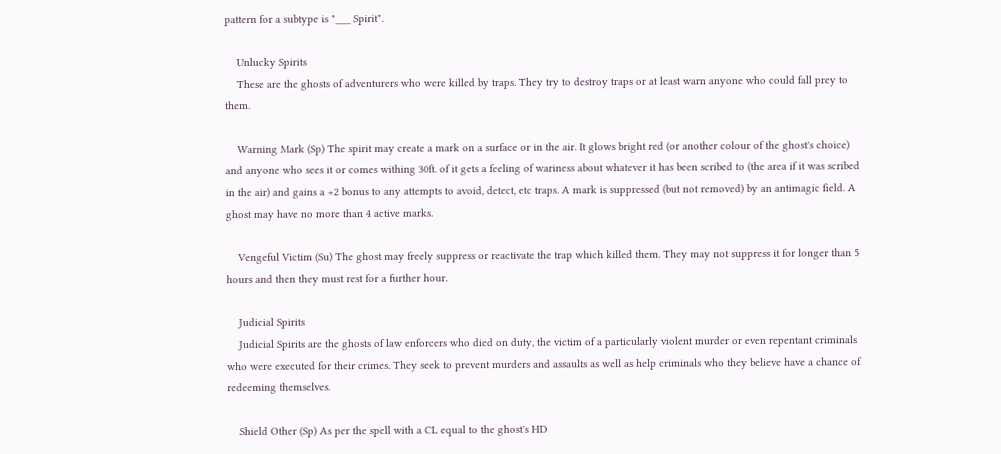pattern for a subtype is "___ Spirit".

    Unlucky Spirits
    These are the ghosts of adventurers who were killed by traps. They try to destroy traps or at least warn anyone who could fall prey to them.

    Warning Mark (Sp) The spirit may create a mark on a surface or in the air. It glows bright red (or another colour of the ghost's choice) and anyone who sees it or comes withing 30ft. of it gets a feeling of wariness about whatever it has been scribed to (the area if it was scribed in the air) and gains a +2 bonus to any attempts to avoid, detect, etc traps. A mark is suppressed (but not removed) by an antimagic field. A ghost may have no more than 4 active marks.

    Vengeful Victim (Su) The ghost may freely suppress or reactivate the trap which killed them. They may not suppress it for longer than 5 hours and then they must rest for a further hour.

    Judicial Spirits
    Judicial Spirits are the ghosts of law enforcers who died on duty, the victim of a particularly violent murder or even repentant criminals who were executed for their crimes. They seek to prevent murders and assaults as well as help criminals who they believe have a chance of redeeming themselves.

    Shield Other (Sp) As per the spell with a CL equal to the ghost's HD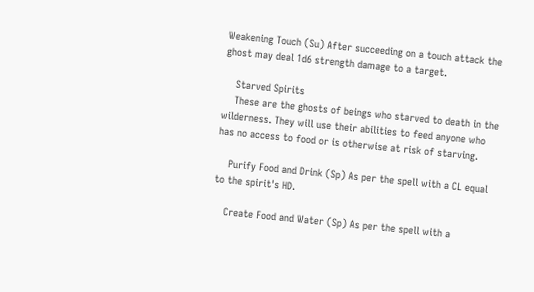Weakening Touch (Su) After succeeding on a touch attack the ghost may deal 1d6 strength damage to a target.

    Starved Spirits
    These are the ghosts of beings who starved to death in the wilderness. They will use their abilities to feed anyone who has no access to food or is otherwise at risk of starving.

    Purify Food and Drink (Sp) As per the spell with a CL equal to the spirit's HD.

    Create Food and Water (Sp) As per the spell with a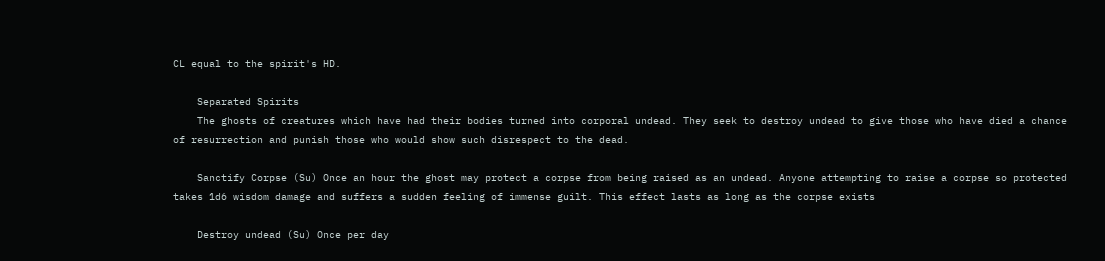CL equal to the spirit's HD.

    Separated Spirits
    The ghosts of creatures which have had their bodies turned into corporal undead. They seek to destroy undead to give those who have died a chance of resurrection and punish those who would show such disrespect to the dead.

    Sanctify Corpse (Su) Once an hour the ghost may protect a corpse from being raised as an undead. Anyone attempting to raise a corpse so protected takes 1d6 wisdom damage and suffers a sudden feeling of immense guilt. This effect lasts as long as the corpse exists

    Destroy undead (Su) Once per day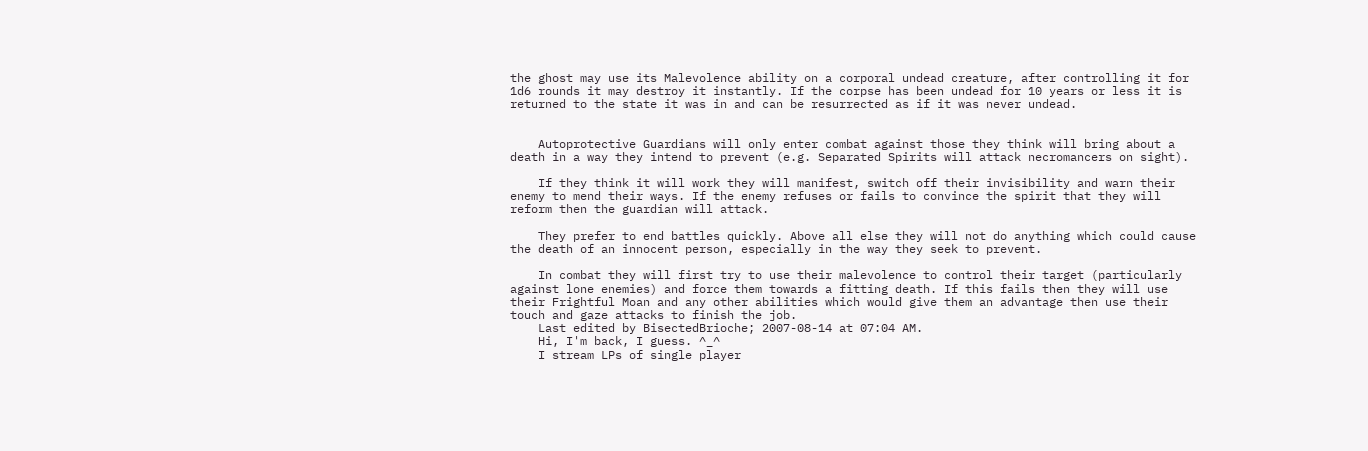the ghost may use its Malevolence ability on a corporal undead creature, after controlling it for 1d6 rounds it may destroy it instantly. If the corpse has been undead for 10 years or less it is returned to the state it was in and can be resurrected as if it was never undead.


    Autoprotective Guardians will only enter combat against those they think will bring about a death in a way they intend to prevent (e.g. Separated Spirits will attack necromancers on sight).

    If they think it will work they will manifest, switch off their invisibility and warn their enemy to mend their ways. If the enemy refuses or fails to convince the spirit that they will reform then the guardian will attack.

    They prefer to end battles quickly. Above all else they will not do anything which could cause the death of an innocent person, especially in the way they seek to prevent.

    In combat they will first try to use their malevolence to control their target (particularly against lone enemies) and force them towards a fitting death. If this fails then they will use their Frightful Moan and any other abilities which would give them an advantage then use their touch and gaze attacks to finish the job.
    Last edited by BisectedBrioche; 2007-08-14 at 07:04 AM.
    Hi, I'm back, I guess. ^_^
    I stream LPs of single player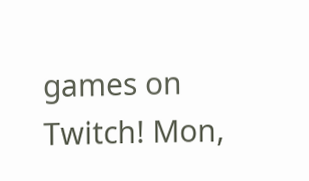games on Twitch! Mon,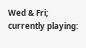Wed & Fri; currently playing: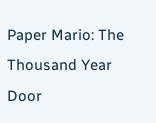Paper Mario: The Thousand Year Door